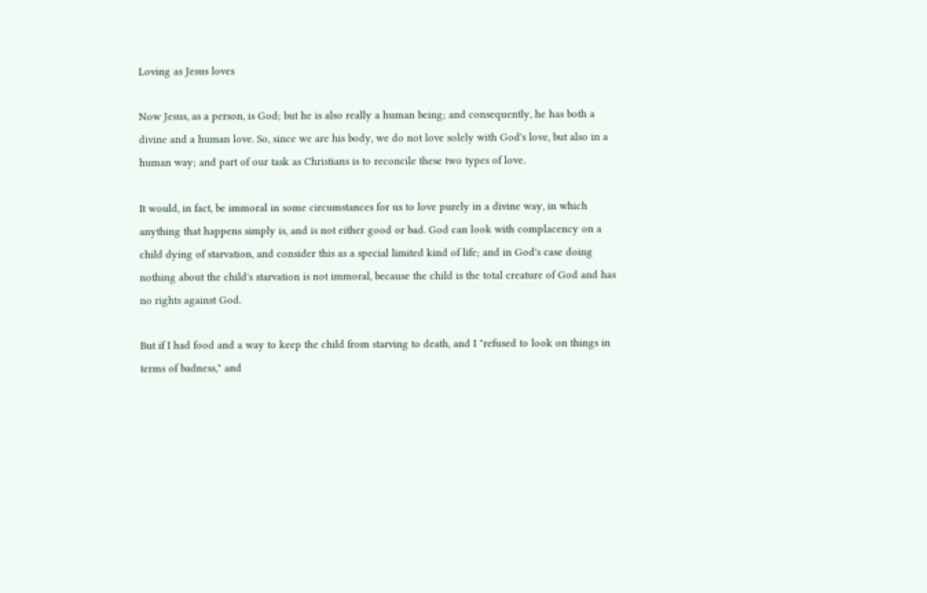Loving as Jesus loves

Now Jesus, as a person, is God; but he is also really a human being; and consequently, he has both a divine and a human love. So, since we are his body, we do not love solely with God's love, but also in a human way; and part of our task as Christians is to reconcile these two types of love.

It would, in fact, be immoral in some circumstances for us to love purely in a divine way, in which anything that happens simply is, and is not either good or bad. God can look with complacency on a child dying of starvation, and consider this as a special limited kind of life; and in God's case doing nothing about the child's starvation is not immoral, because the child is the total creature of God and has no rights against God.

But if I had food and a way to keep the child from starving to death, and I "refused to look on things in terms of badness," and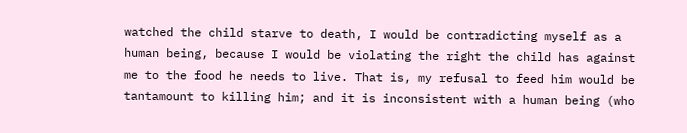watched the child starve to death, I would be contradicting myself as a human being, because I would be violating the right the child has against me to the food he needs to live. That is, my refusal to feed him would be tantamount to killing him; and it is inconsistent with a human being (who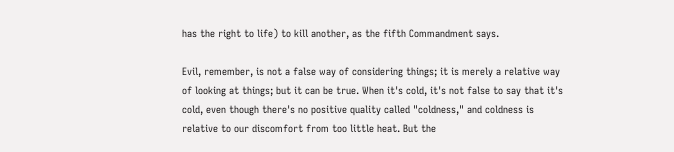has the right to life) to kill another, as the fifth Commandment says.

Evil, remember, is not a false way of considering things; it is merely a relative way of looking at things; but it can be true. When it's cold, it's not false to say that it's cold, even though there's no positive quality called "coldness," and coldness is relative to our discomfort from too little heat. But the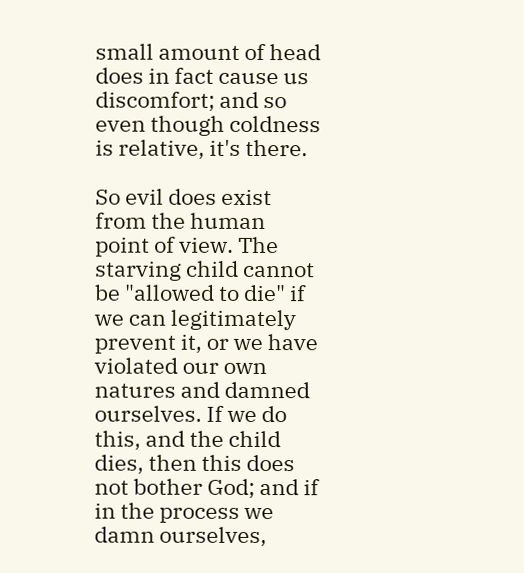small amount of head does in fact cause us discomfort; and so even though coldness is relative, it's there.

So evil does exist from the human point of view. The starving child cannot be "allowed to die" if we can legitimately prevent it, or we have violated our own natures and damned ourselves. If we do this, and the child dies, then this does not bother God; and if in the process we damn ourselves,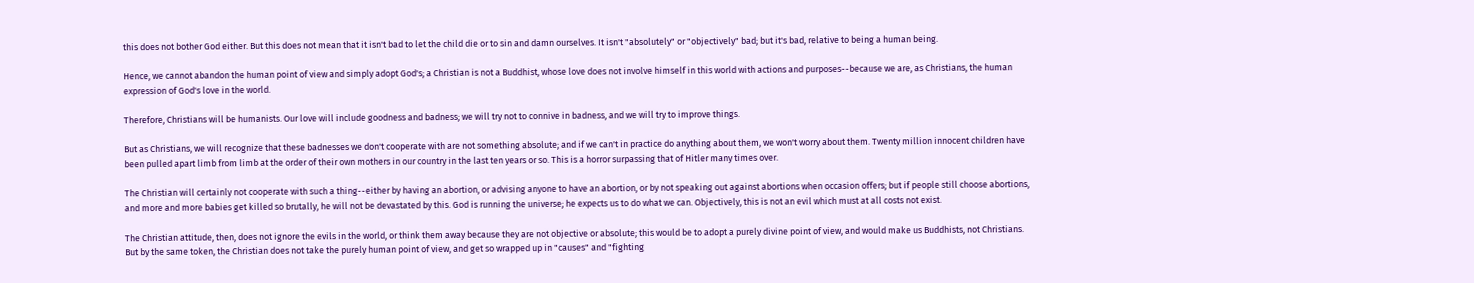this does not bother God either. But this does not mean that it isn't bad to let the child die or to sin and damn ourselves. It isn't "absolutely" or "objectively" bad; but it's bad, relative to being a human being.

Hence, we cannot abandon the human point of view and simply adopt God's; a Christian is not a Buddhist, whose love does not involve himself in this world with actions and purposes--because we are, as Christians, the human expression of God's love in the world.

Therefore, Christians will be humanists. Our love will include goodness and badness; we will try not to connive in badness, and we will try to improve things.

But as Christians, we will recognize that these badnesses we don't cooperate with are not something absolute; and if we can't in practice do anything about them, we won't worry about them. Twenty million innocent children have been pulled apart limb from limb at the order of their own mothers in our country in the last ten years or so. This is a horror surpassing that of Hitler many times over.

The Christian will certainly not cooperate with such a thing--either by having an abortion, or advising anyone to have an abortion, or by not speaking out against abortions when occasion offers; but if people still choose abortions, and more and more babies get killed so brutally, he will not be devastated by this. God is running the universe; he expects us to do what we can. Objectively, this is not an evil which must at all costs not exist.

The Christian attitude, then, does not ignore the evils in the world, or think them away because they are not objective or absolute; this would be to adopt a purely divine point of view, and would make us Buddhists, not Christians. But by the same token, the Christian does not take the purely human point of view, and get so wrapped up in "causes" and "fighting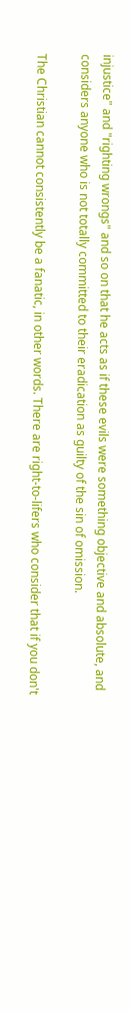injustice" and "righting wrongs" and so on that he acts as if these evils were something objective and absolute, and considers anyone who is not totally committed to their eradication as guilty of the sin of omission.

The Christian cannot consistently be a fanatic, in other words. There are right-to-lifers who consider that if you don't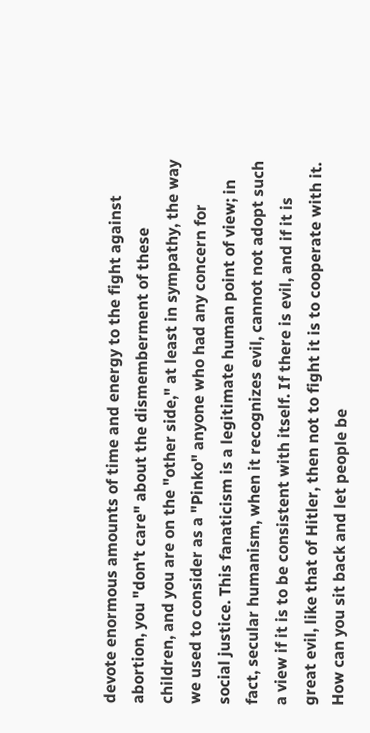devote enormous amounts of time and energy to the fight against abortion, you "don't care" about the dismemberment of these children, and you are on the "other side," at least in sympathy, the way we used to consider as a "Pinko" anyone who had any concern for social justice. This fanaticism is a legitimate human point of view; in fact, secular humanism, when it recognizes evil, cannot not adopt such a view if it is to be consistent with itself. If there is evil, and if it is great evil, like that of Hitler, then not to fight it is to cooperate with it. How can you sit back and let people be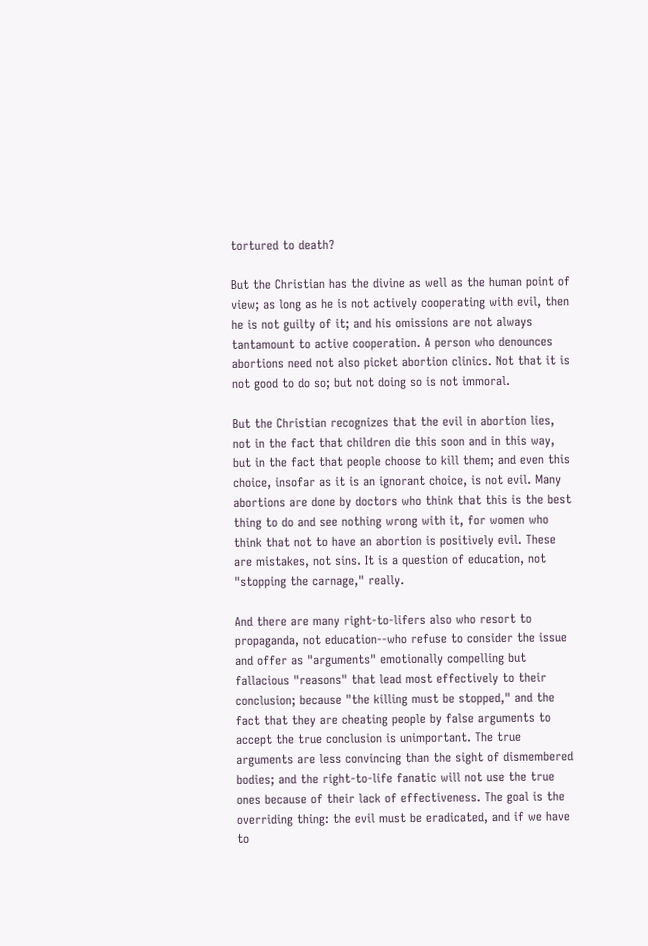tortured to death?

But the Christian has the divine as well as the human point of view; as long as he is not actively cooperating with evil, then he is not guilty of it; and his omissions are not always tantamount to active cooperation. A person who denounces abortions need not also picket abortion clinics. Not that it is not good to do so; but not doing so is not immoral.

But the Christian recognizes that the evil in abortion lies, not in the fact that children die this soon and in this way, but in the fact that people choose to kill them; and even this choice, insofar as it is an ignorant choice, is not evil. Many abortions are done by doctors who think that this is the best thing to do and see nothing wrong with it, for women who think that not to have an abortion is positively evil. These are mistakes, not sins. It is a question of education, not "stopping the carnage," really.

And there are many right-to-lifers also who resort to propaganda, not education--who refuse to consider the issue and offer as "arguments" emotionally compelling but fallacious "reasons" that lead most effectively to their conclusion; because "the killing must be stopped," and the fact that they are cheating people by false arguments to accept the true conclusion is unimportant. The true arguments are less convincing than the sight of dismembered bodies; and the right-to-life fanatic will not use the true ones because of their lack of effectiveness. The goal is the overriding thing: the evil must be eradicated, and if we have to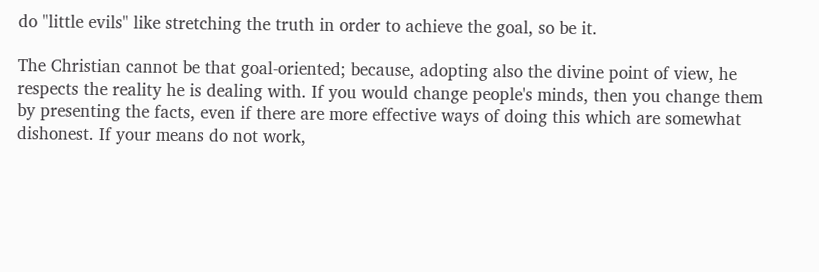do "little evils" like stretching the truth in order to achieve the goal, so be it.

The Christian cannot be that goal-oriented; because, adopting also the divine point of view, he respects the reality he is dealing with. If you would change people's minds, then you change them by presenting the facts, even if there are more effective ways of doing this which are somewhat dishonest. If your means do not work,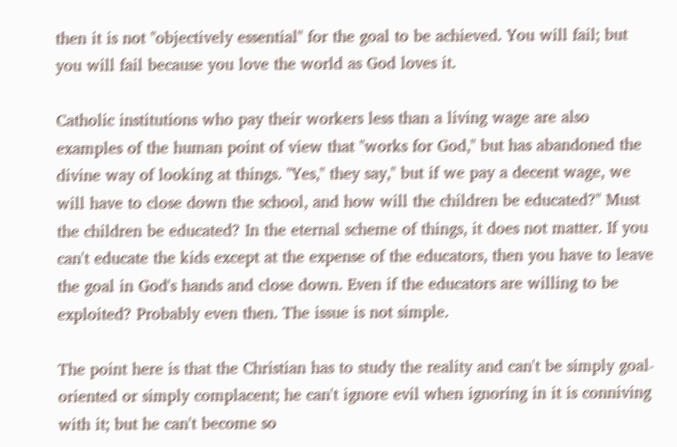then it is not "objectively essential" for the goal to be achieved. You will fail; but you will fail because you love the world as God loves it.

Catholic institutions who pay their workers less than a living wage are also examples of the human point of view that "works for God," but has abandoned the divine way of looking at things. "Yes," they say," but if we pay a decent wage, we will have to close down the school, and how will the children be educated?" Must the children be educated? In the eternal scheme of things, it does not matter. If you can't educate the kids except at the expense of the educators, then you have to leave the goal in God's hands and close down. Even if the educators are willing to be exploited? Probably even then. The issue is not simple.

The point here is that the Christian has to study the reality and can't be simply goal-oriented or simply complacent; he can't ignore evil when ignoring in it is conniving with it; but he can't become so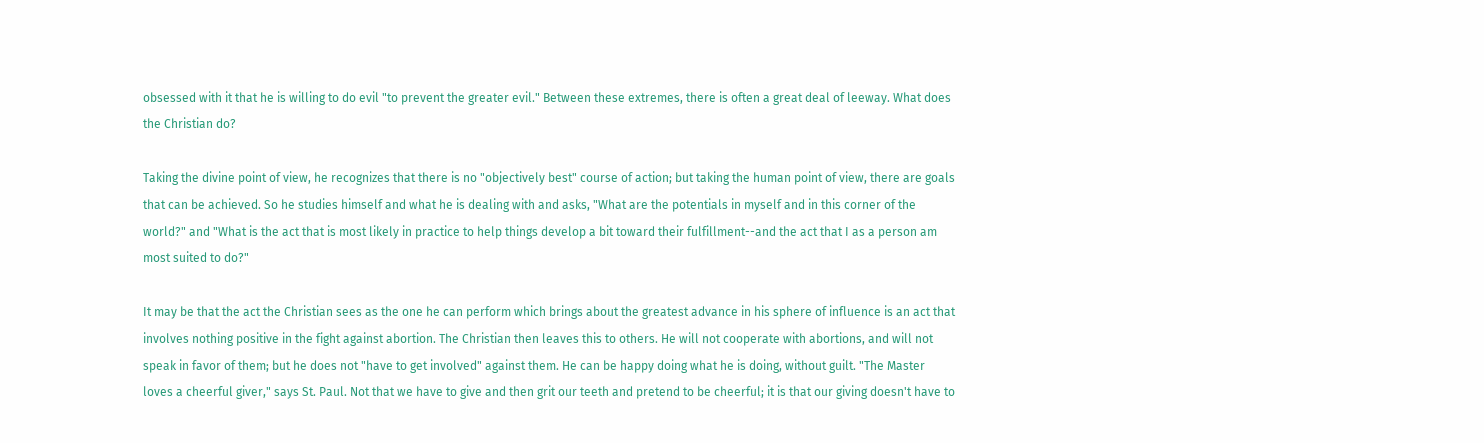obsessed with it that he is willing to do evil "to prevent the greater evil." Between these extremes, there is often a great deal of leeway. What does the Christian do?

Taking the divine point of view, he recognizes that there is no "objectively best" course of action; but taking the human point of view, there are goals that can be achieved. So he studies himself and what he is dealing with and asks, "What are the potentials in myself and in this corner of the world?" and "What is the act that is most likely in practice to help things develop a bit toward their fulfillment--and the act that I as a person am most suited to do?"

It may be that the act the Christian sees as the one he can perform which brings about the greatest advance in his sphere of influence is an act that involves nothing positive in the fight against abortion. The Christian then leaves this to others. He will not cooperate with abortions, and will not speak in favor of them; but he does not "have to get involved" against them. He can be happy doing what he is doing, without guilt. "The Master loves a cheerful giver," says St. Paul. Not that we have to give and then grit our teeth and pretend to be cheerful; it is that our giving doesn't have to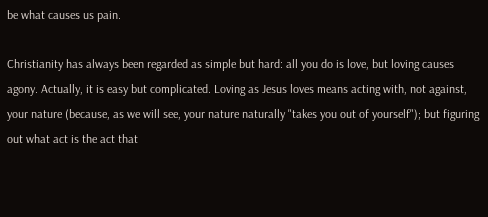be what causes us pain.

Christianity has always been regarded as simple but hard: all you do is love, but loving causes agony. Actually, it is easy but complicated. Loving as Jesus loves means acting with, not against, your nature (because, as we will see, your nature naturally "takes you out of yourself"); but figuring out what act is the act that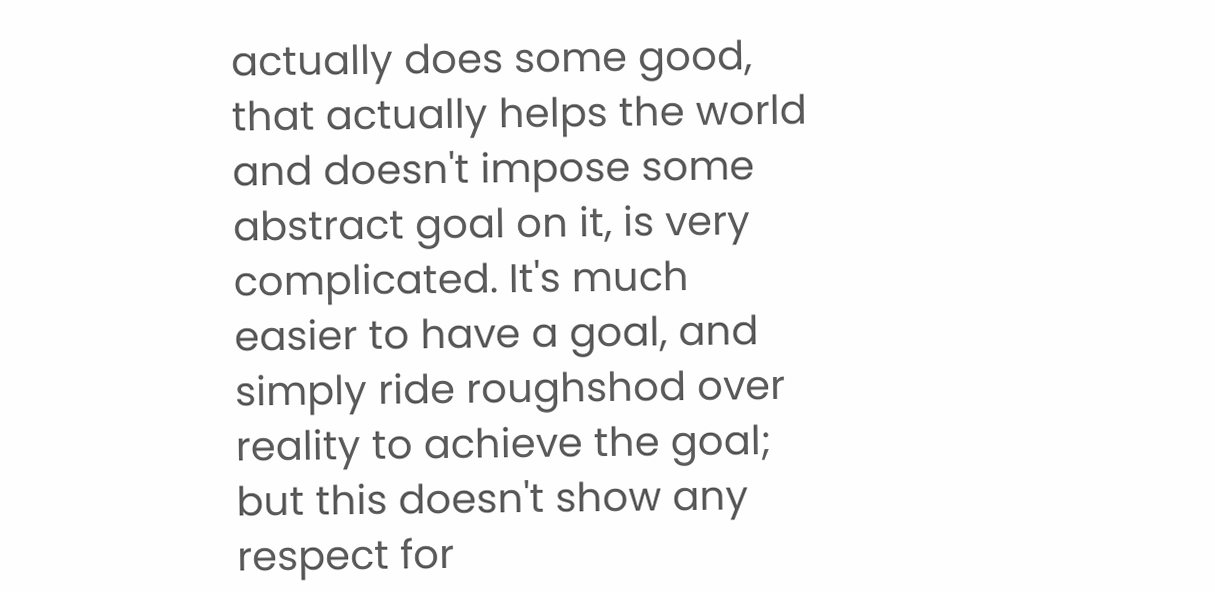actually does some good, that actually helps the world and doesn't impose some abstract goal on it, is very complicated. It's much easier to have a goal, and simply ride roughshod over reality to achieve the goal; but this doesn't show any respect for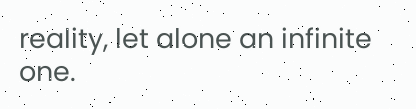reality, let alone an infinite one.